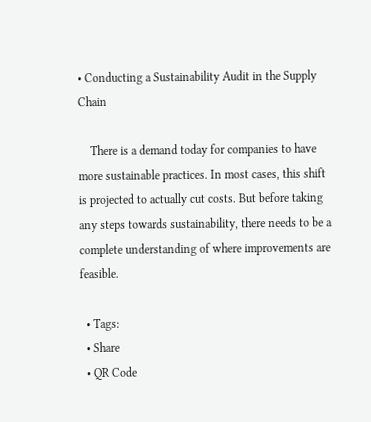• Conducting a Sustainability Audit in the Supply Chain

    There is a demand today for companies to have more sustainable practices. In most cases, this shift is projected to actually cut costs. But before taking any steps towards sustainability, there needs to be a complete understanding of where improvements are feasible.

  • Tags:
  • Share
  • QR Code